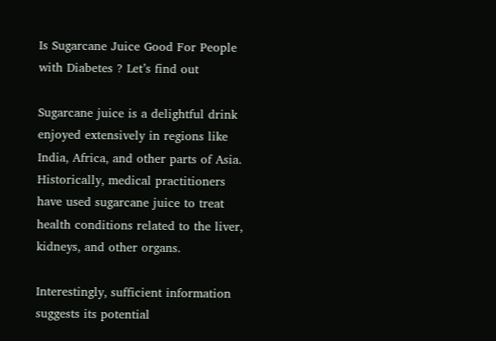Is Sugarcane Juice Good For People with Diabetes ? Let’s find out

Sugarcane juice is a delightful drink enjoyed extensively in regions like India, Africa, and other parts of Asia. Historically, medical practitioners have used sugarcane juice to treat health conditions related to the liver, kidneys, and other organs.

Interestingly, sufficient information suggests its potential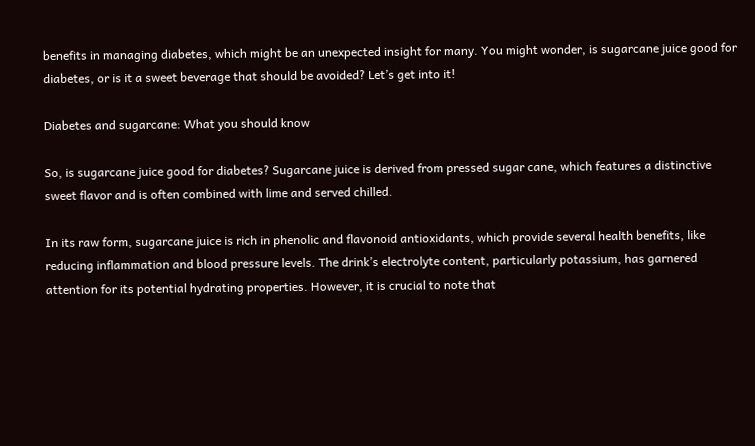benefits in managing diabetes, which might be an unexpected insight for many. You might wonder, is sugarcane juice good for diabetes, or is it a sweet beverage that should be avoided? Let’s get into it!

Diabetes and sugarcane: What you should know

So, is sugarcane juice good for diabetes? Sugarcane juice is derived from pressed sugar cane, which features a distinctive sweet flavor and is often combined with lime and served chilled.

In its raw form, sugarcane juice is rich in phenolic and flavonoid antioxidants, which provide several health benefits, like reducing inflammation and blood pressure levels. The drink’s electrolyte content, particularly potassium, has garnered attention for its potential hydrating properties. However, it is crucial to note that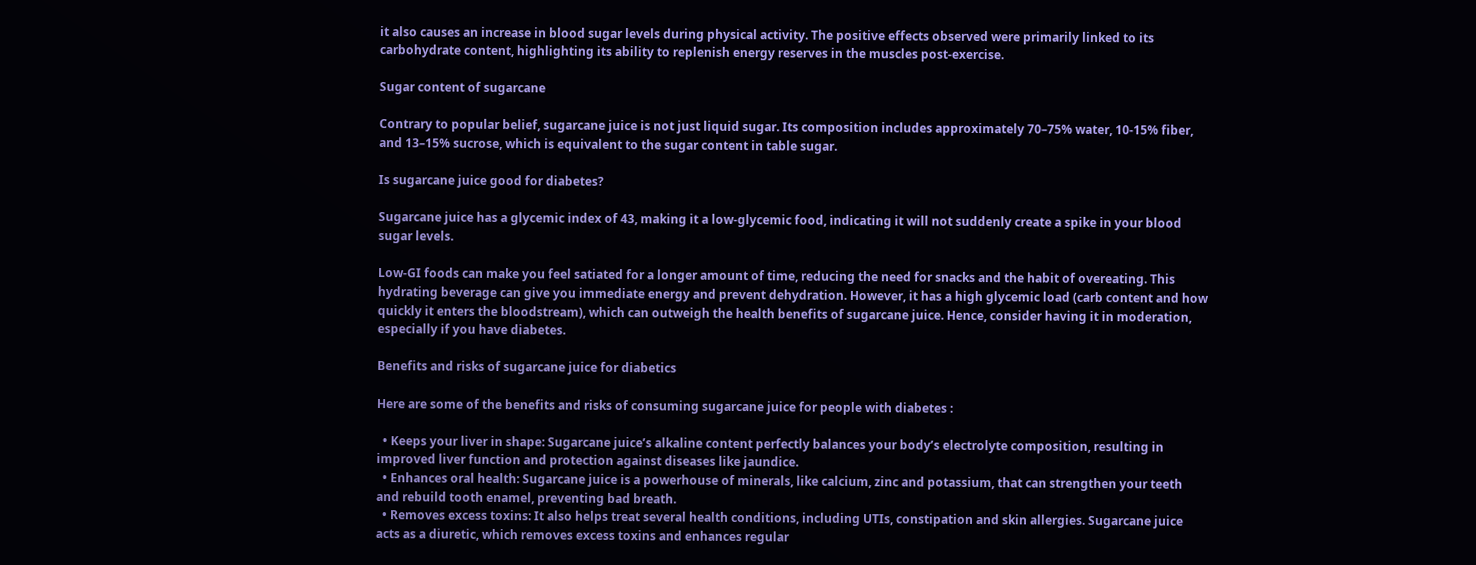it also causes an increase in blood sugar levels during physical activity. The positive effects observed were primarily linked to its carbohydrate content, highlighting its ability to replenish energy reserves in the muscles post-exercise.

Sugar content of sugarcane

Contrary to popular belief, sugarcane juice is not just liquid sugar. Its composition includes approximately 70–75% water, 10-15% fiber, and 13–15% sucrose, which is equivalent to the sugar content in table sugar.

Is sugarcane juice good for diabetes?

Sugarcane juice has a glycemic index of 43, making it a low-glycemic food, indicating it will not suddenly create a spike in your blood sugar levels.

Low-GI foods can make you feel satiated for a longer amount of time, reducing the need for snacks and the habit of overeating. This hydrating beverage can give you immediate energy and prevent dehydration. However, it has a high glycemic load (carb content and how quickly it enters the bloodstream), which can outweigh the health benefits of sugarcane juice. Hence, consider having it in moderation, especially if you have diabetes.

Benefits and risks of sugarcane juice for diabetics

Here are some of the benefits and risks of consuming sugarcane juice for people with diabetes :

  • Keeps your liver in shape: Sugarcane juice’s alkaline content perfectly balances your body’s electrolyte composition, resulting in improved liver function and protection against diseases like jaundice.
  • Enhances oral health: Sugarcane juice is a powerhouse of minerals, like calcium, zinc and potassium, that can strengthen your teeth and rebuild tooth enamel, preventing bad breath.
  • Removes excess toxins: It also helps treat several health conditions, including UTIs, constipation and skin allergies. Sugarcane juice acts as a diuretic, which removes excess toxins and enhances regular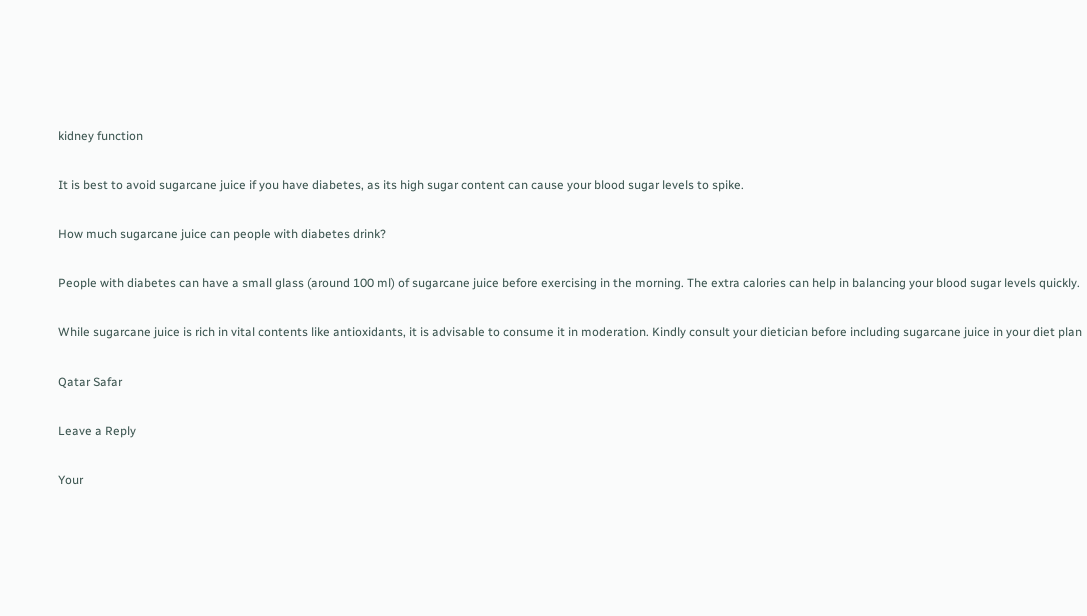kidney function

It is best to avoid sugarcane juice if you have diabetes, as its high sugar content can cause your blood sugar levels to spike.

How much sugarcane juice can people with diabetes drink?

People with diabetes can have a small glass (around 100 ml) of sugarcane juice before exercising in the morning. The extra calories can help in balancing your blood sugar levels quickly.

While sugarcane juice is rich in vital contents like antioxidants, it is advisable to consume it in moderation. Kindly consult your dietician before including sugarcane juice in your diet plan

Qatar Safar

Leave a Reply

Your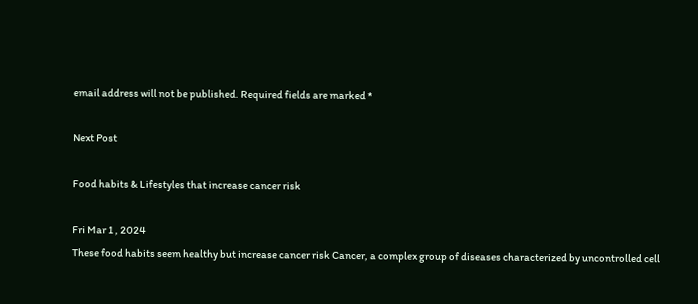email address will not be published. Required fields are marked *

Next Post

Food habits & Lifestyles that increase cancer risk

Fri Mar 1 , 2024
These food habits seem healthy but increase cancer risk Cancer, a complex group of diseases characterized by uncontrolled cell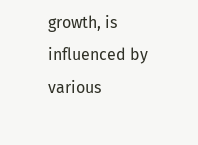growth, is influenced by various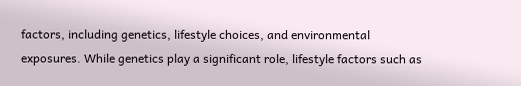factors, including genetics, lifestyle choices, and environmental exposures. While genetics play a significant role, lifestyle factors such as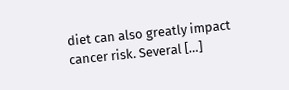diet can also greatly impact cancer risk. Several […]